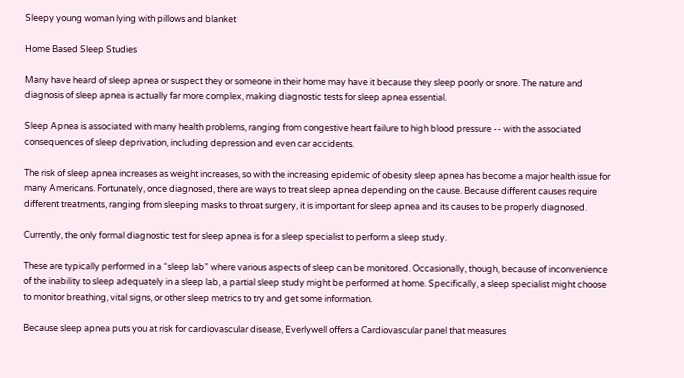Sleepy young woman lying with pillows and blanket

Home Based Sleep Studies

Many have heard of sleep apnea or suspect they or someone in their home may have it because they sleep poorly or snore. The nature and diagnosis of sleep apnea is actually far more complex, making diagnostic tests for sleep apnea essential.

Sleep Apnea is associated with many health problems, ranging from congestive heart failure to high blood pressure -- with the associated consequences of sleep deprivation, including depression and even car accidents.

The risk of sleep apnea increases as weight increases, so with the increasing epidemic of obesity sleep apnea has become a major health issue for many Americans. Fortunately, once diagnosed, there are ways to treat sleep apnea depending on the cause. Because different causes require different treatments, ranging from sleeping masks to throat surgery, it is important for sleep apnea and its causes to be properly diagnosed.

Currently, the only formal diagnostic test for sleep apnea is for a sleep specialist to perform a sleep study.

These are typically performed in a “sleep lab” where various aspects of sleep can be monitored. Occasionally, though, because of inconvenience of the inability to sleep adequately in a sleep lab, a partial sleep study might be performed at home. Specifically, a sleep specialist might choose to monitor breathing, vital signs, or other sleep metrics to try and get some information.

Because sleep apnea puts you at risk for cardiovascular disease, Everlywell offers a Cardiovascular panel that measures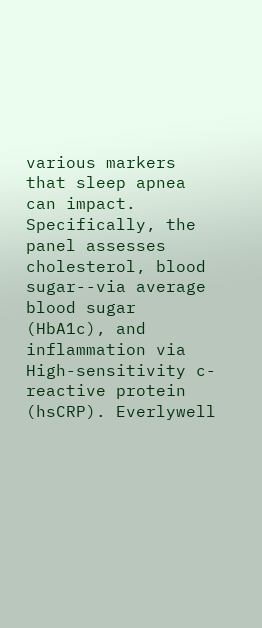various markers that sleep apnea can impact. Specifically, the panel assesses cholesterol, blood sugar--via average blood sugar (HbA1c), and inflammation via High-sensitivity c-reactive protein (hsCRP). Everlywell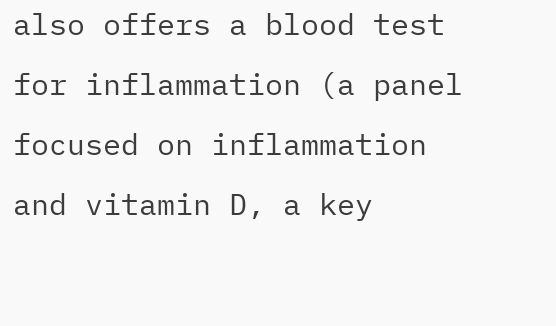also offers a blood test for inflammation (a panel focused on inflammation and vitamin D, a key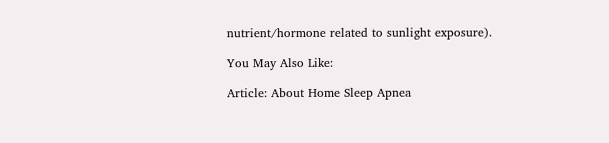nutrient/hormone related to sunlight exposure).

You May Also Like:

Article: About Home Sleep Apnea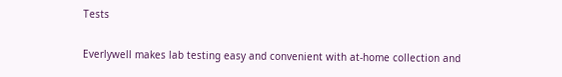Tests

Everlywell makes lab testing easy and convenient with at-home collection and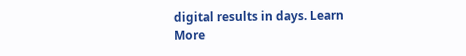digital results in days. Learn More